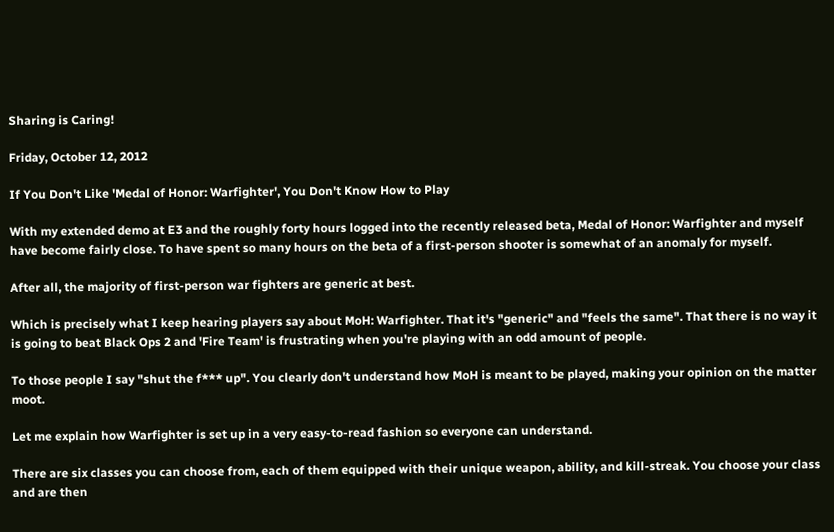Sharing is Caring!

Friday, October 12, 2012

If You Don't Like 'Medal of Honor: Warfighter', You Don't Know How to Play

With my extended demo at E3 and the roughly forty hours logged into the recently released beta, Medal of Honor: Warfighter and myself have become fairly close. To have spent so many hours on the beta of a first-person shooter is somewhat of an anomaly for myself.

After all, the majority of first-person war fighters are generic at best.

Which is precisely what I keep hearing players say about MoH: Warfighter. That it's "generic" and "feels the same". That there is no way it is going to beat Black Ops 2 and 'Fire Team' is frustrating when you're playing with an odd amount of people.

To those people I say "shut the f*** up". You clearly don't understand how MoH is meant to be played, making your opinion on the matter moot.

Let me explain how Warfighter is set up in a very easy-to-read fashion so everyone can understand.

There are six classes you can choose from, each of them equipped with their unique weapon, ability, and kill-streak. You choose your class and are then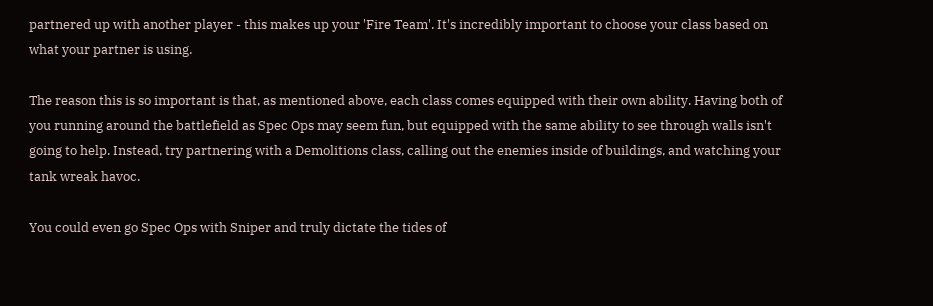partnered up with another player - this makes up your 'Fire Team'. It's incredibly important to choose your class based on what your partner is using.

The reason this is so important is that, as mentioned above, each class comes equipped with their own ability. Having both of you running around the battlefield as Spec Ops may seem fun, but equipped with the same ability to see through walls isn't going to help. Instead, try partnering with a Demolitions class, calling out the enemies inside of buildings, and watching your tank wreak havoc.

You could even go Spec Ops with Sniper and truly dictate the tides of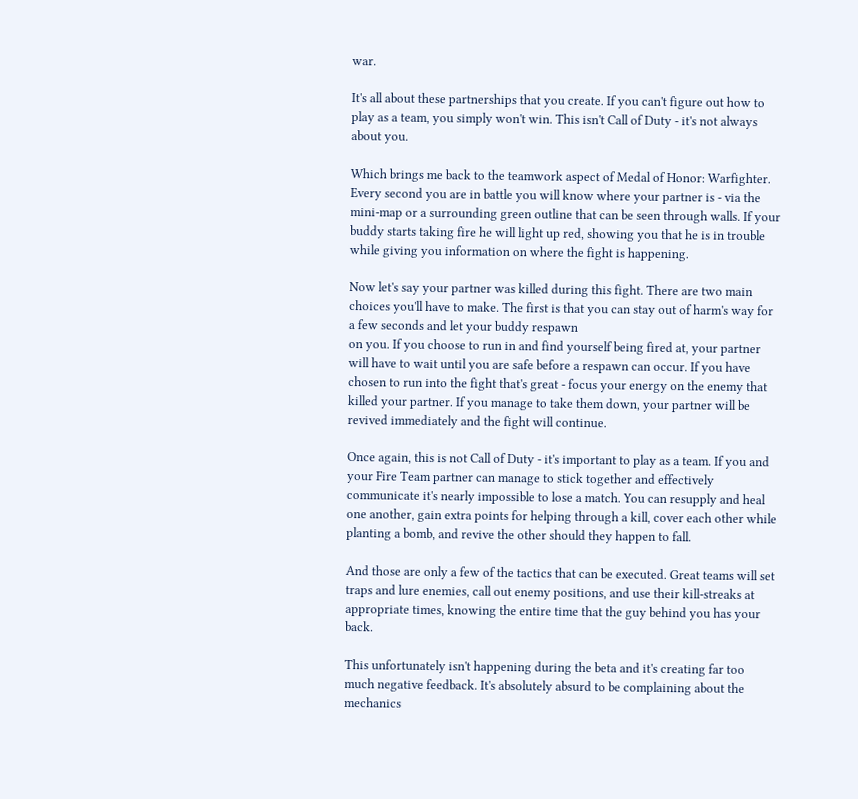war.

It's all about these partnerships that you create. If you can't figure out how to play as a team, you simply won't win. This isn't Call of Duty - it's not always about you.

Which brings me back to the teamwork aspect of Medal of Honor: Warfighter. Every second you are in battle you will know where your partner is - via the mini-map or a surrounding green outline that can be seen through walls. If your buddy starts taking fire he will light up red, showing you that he is in trouble while giving you information on where the fight is happening.

Now let's say your partner was killed during this fight. There are two main choices you'll have to make. The first is that you can stay out of harm's way for a few seconds and let your buddy respawn
on you. If you choose to run in and find yourself being fired at, your partner will have to wait until you are safe before a respawn can occur. If you have chosen to run into the fight that's great - focus your energy on the enemy that killed your partner. If you manage to take them down, your partner will be revived immediately and the fight will continue.

Once again, this is not Call of Duty - it's important to play as a team. If you and your Fire Team partner can manage to stick together and effectively communicate it's nearly impossible to lose a match. You can resupply and heal one another, gain extra points for helping through a kill, cover each other while planting a bomb, and revive the other should they happen to fall.

And those are only a few of the tactics that can be executed. Great teams will set traps and lure enemies, call out enemy positions, and use their kill-streaks at appropriate times, knowing the entire time that the guy behind you has your back.

This unfortunately isn't happening during the beta and it's creating far too much negative feedback. It's absolutely absurd to be complaining about the mechanics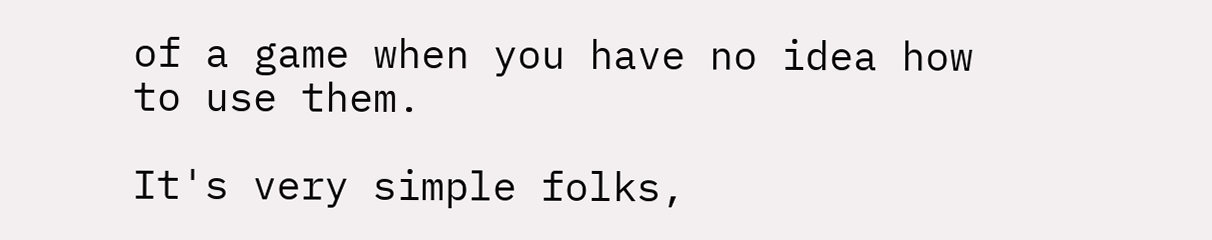of a game when you have no idea how to use them.

It's very simple folks,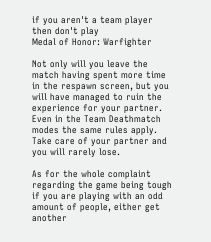if you aren't a team player then don't play
Medal of Honor: Warfighter

Not only will you leave the match having spent more time in the respawn screen, but you will have managed to ruin the experience for your partner.
Even in the Team Deathmatch modes the same rules apply. Take care of your partner and you will rarely lose.

As for the whole complaint regarding the game being tough if you are playing with an odd amount of people, either get another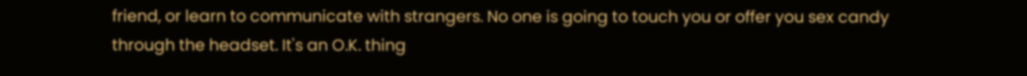friend, or learn to communicate with strangers. No one is going to touch you or offer you sex candy through the headset. It's an O.K. thing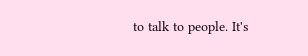to talk to people. It's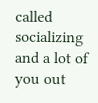called socializing and a lot of you out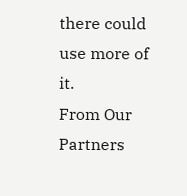there could use more of it.
From Our Partners